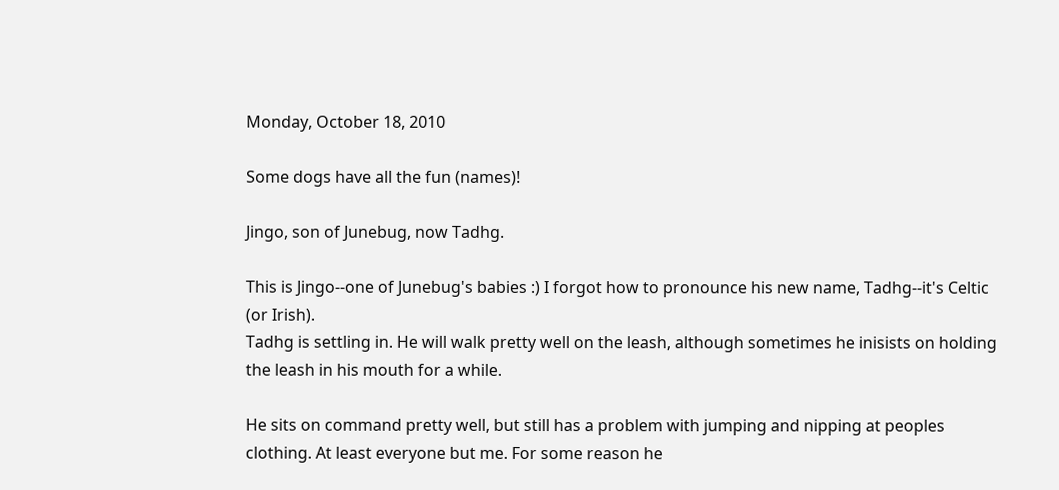Monday, October 18, 2010

Some dogs have all the fun (names)!

Jingo, son of Junebug, now Tadhg.

This is Jingo--one of Junebug's babies :) I forgot how to pronounce his new name, Tadhg--it's Celtic (or Irish).
Tadhg is settling in. He will walk pretty well on the leash, although sometimes he inisists on holding the leash in his mouth for a while.

He sits on command pretty well, but still has a problem with jumping and nipping at peoples clothing. At least everyone but me. For some reason he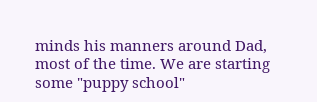minds his manners around Dad, most of the time. We are starting some "puppy school"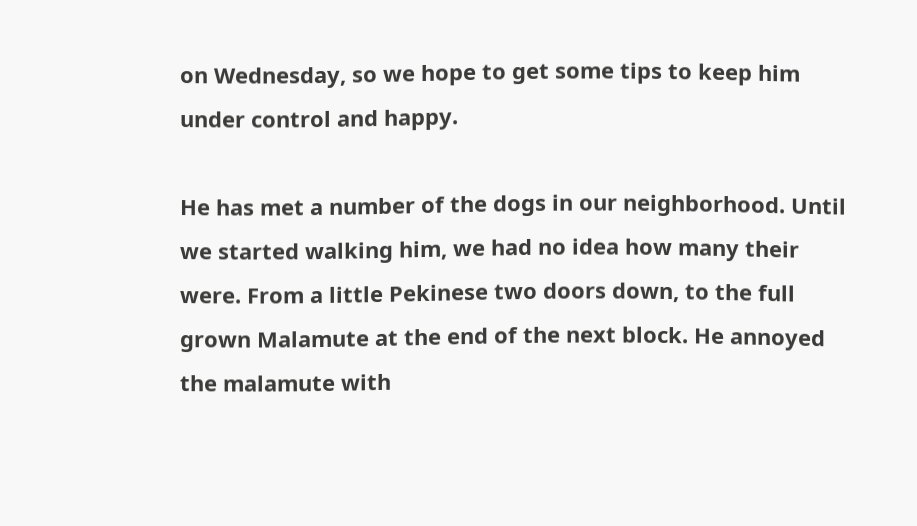on Wednesday, so we hope to get some tips to keep him under control and happy.

He has met a number of the dogs in our neighborhood. Until we started walking him, we had no idea how many their were. From a little Pekinese two doors down, to the full grown Malamute at the end of the next block. He annoyed the malamute with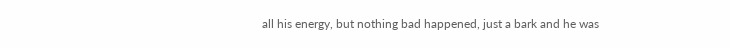all his energy, but nothing bad happened, just a bark and he was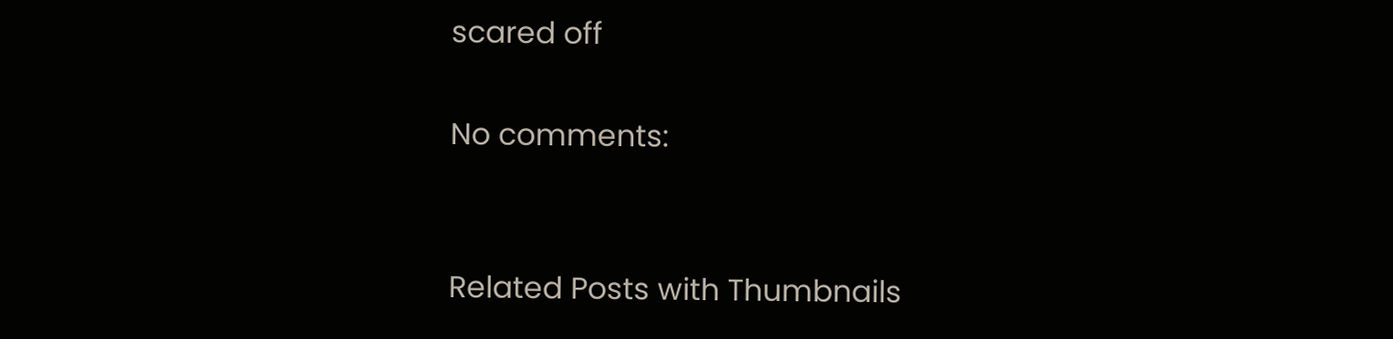scared off

No comments:


Related Posts with Thumbnails